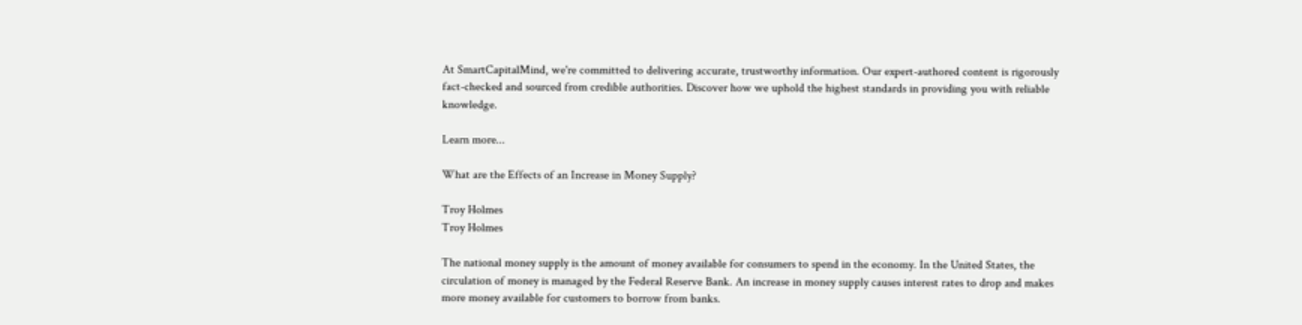At SmartCapitalMind, we're committed to delivering accurate, trustworthy information. Our expert-authored content is rigorously fact-checked and sourced from credible authorities. Discover how we uphold the highest standards in providing you with reliable knowledge.

Learn more...

What are the Effects of an Increase in Money Supply?

Troy Holmes
Troy Holmes

The national money supply is the amount of money available for consumers to spend in the economy. In the United States, the circulation of money is managed by the Federal Reserve Bank. An increase in money supply causes interest rates to drop and makes more money available for customers to borrow from banks.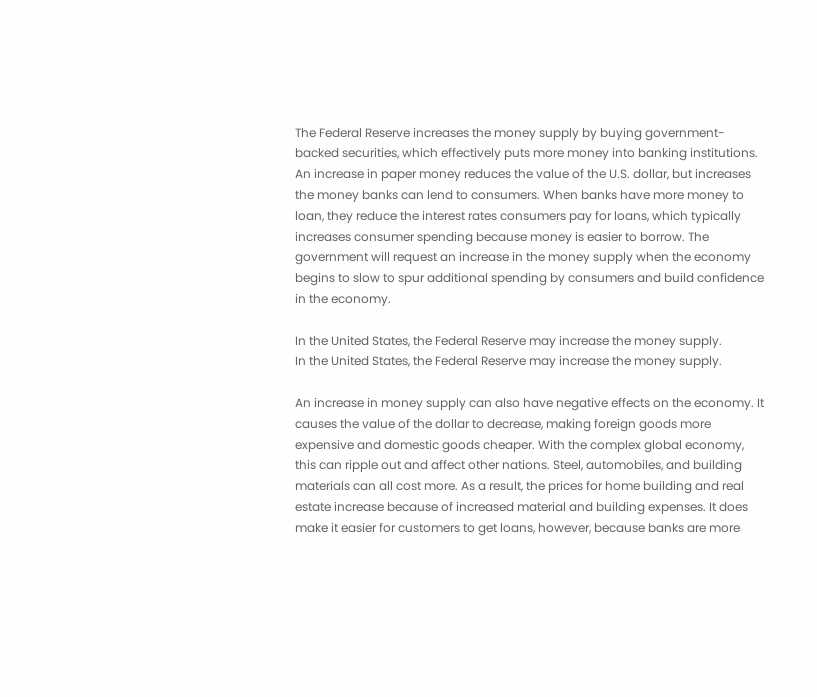The Federal Reserve increases the money supply by buying government-backed securities, which effectively puts more money into banking institutions. An increase in paper money reduces the value of the U.S. dollar, but increases the money banks can lend to consumers. When banks have more money to loan, they reduce the interest rates consumers pay for loans, which typically increases consumer spending because money is easier to borrow. The government will request an increase in the money supply when the economy begins to slow to spur additional spending by consumers and build confidence in the economy.

In the United States, the Federal Reserve may increase the money supply.
In the United States, the Federal Reserve may increase the money supply.

An increase in money supply can also have negative effects on the economy. It causes the value of the dollar to decrease, making foreign goods more expensive and domestic goods cheaper. With the complex global economy, this can ripple out and affect other nations. Steel, automobiles, and building materials can all cost more. As a result, the prices for home building and real estate increase because of increased material and building expenses. It does make it easier for customers to get loans, however, because banks are more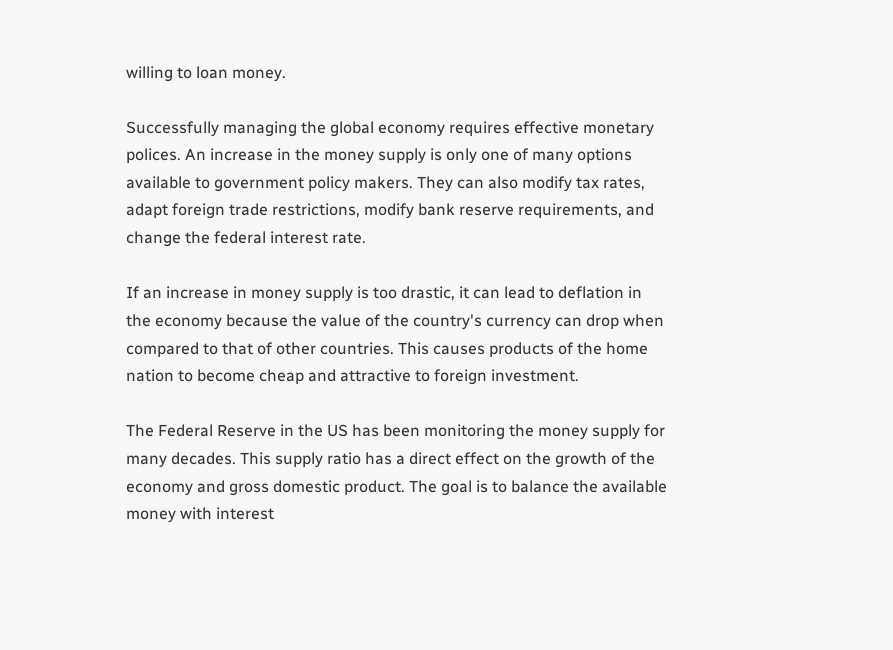willing to loan money.

Successfully managing the global economy requires effective monetary polices. An increase in the money supply is only one of many options available to government policy makers. They can also modify tax rates, adapt foreign trade restrictions, modify bank reserve requirements, and change the federal interest rate.

If an increase in money supply is too drastic, it can lead to deflation in the economy because the value of the country's currency can drop when compared to that of other countries. This causes products of the home nation to become cheap and attractive to foreign investment.

The Federal Reserve in the US has been monitoring the money supply for many decades. This supply ratio has a direct effect on the growth of the economy and gross domestic product. The goal is to balance the available money with interest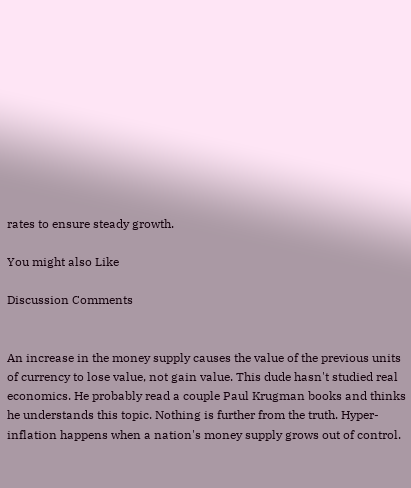rates to ensure steady growth.

You might also Like

Discussion Comments


An increase in the money supply causes the value of the previous units of currency to lose value, not gain value. This dude hasn't studied real economics. He probably read a couple Paul Krugman books and thinks he understands this topic. Nothing is further from the truth. Hyper-inflation happens when a nation's money supply grows out of control.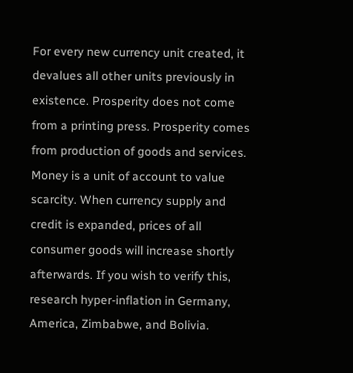For every new currency unit created, it devalues all other units previously in existence. Prosperity does not come from a printing press. Prosperity comes from production of goods and services. Money is a unit of account to value scarcity. When currency supply and credit is expanded, prices of all consumer goods will increase shortly afterwards. If you wish to verify this, research hyper-inflation in Germany, America, Zimbabwe, and Bolivia.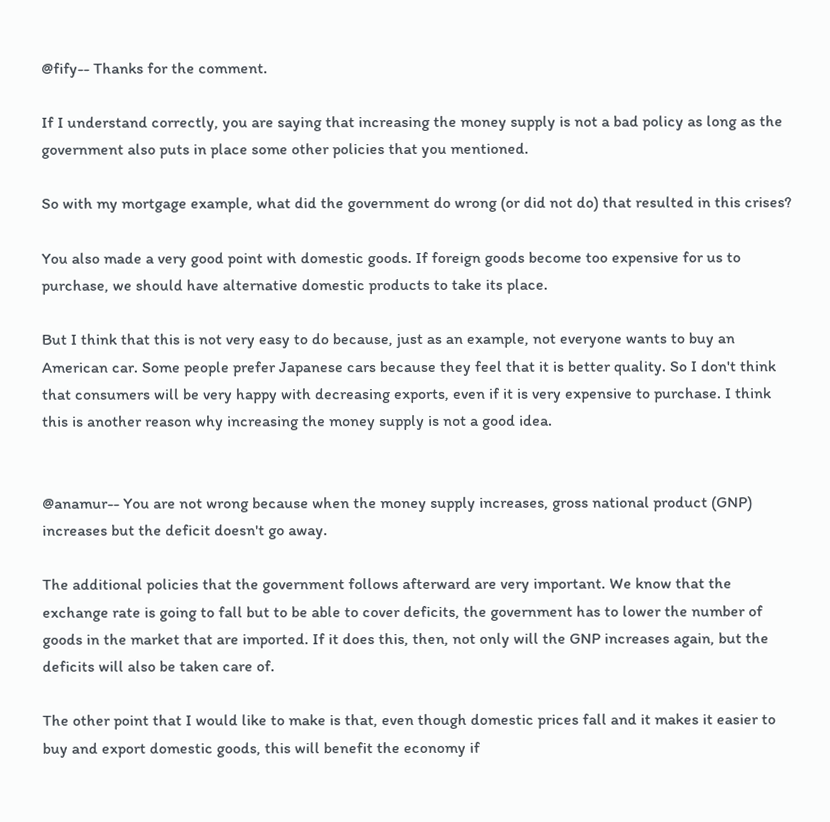@fify-- Thanks for the comment.

If I understand correctly, you are saying that increasing the money supply is not a bad policy as long as the government also puts in place some other policies that you mentioned.

So with my mortgage example, what did the government do wrong (or did not do) that resulted in this crises?

You also made a very good point with domestic goods. If foreign goods become too expensive for us to purchase, we should have alternative domestic products to take its place.

But I think that this is not very easy to do because, just as an example, not everyone wants to buy an American car. Some people prefer Japanese cars because they feel that it is better quality. So I don't think that consumers will be very happy with decreasing exports, even if it is very expensive to purchase. I think this is another reason why increasing the money supply is not a good idea.


@anamur-- You are not wrong because when the money supply increases, gross national product (GNP) increases but the deficit doesn't go away.

The additional policies that the government follows afterward are very important. We know that the exchange rate is going to fall but to be able to cover deficits, the government has to lower the number of goods in the market that are imported. If it does this, then, not only will the GNP increases again, but the deficits will also be taken care of.

The other point that I would like to make is that, even though domestic prices fall and it makes it easier to buy and export domestic goods, this will benefit the economy if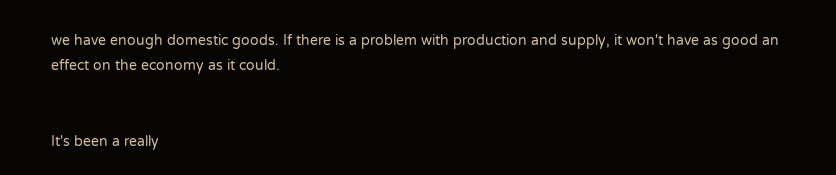we have enough domestic goods. If there is a problem with production and supply, it won't have as good an effect on the economy as it could.


It's been a really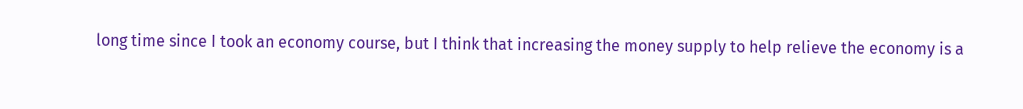long time since I took an economy course, but I think that increasing the money supply to help relieve the economy is a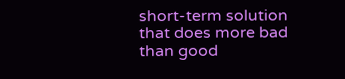short-term solution that does more bad than good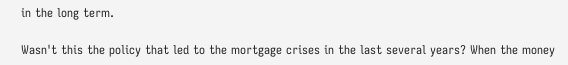in the long term.

Wasn't this the policy that led to the mortgage crises in the last several years? When the money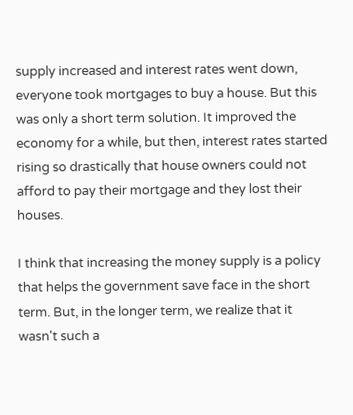supply increased and interest rates went down, everyone took mortgages to buy a house. But this was only a short term solution. It improved the economy for a while, but then, interest rates started rising so drastically that house owners could not afford to pay their mortgage and they lost their houses.

I think that increasing the money supply is a policy that helps the government save face in the short term. But, in the longer term, we realize that it wasn't such a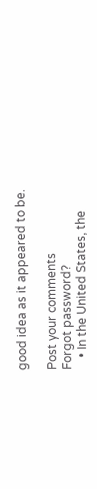good idea as it appeared to be.

Post your comments
Forgot password?
    • In the United States, the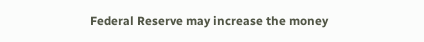Federal Reserve may increase the money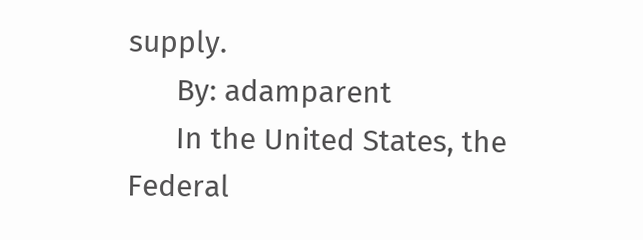supply.
      By: adamparent
      In the United States, the Federal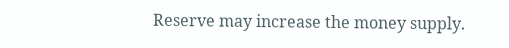Reserve may increase the money supply.